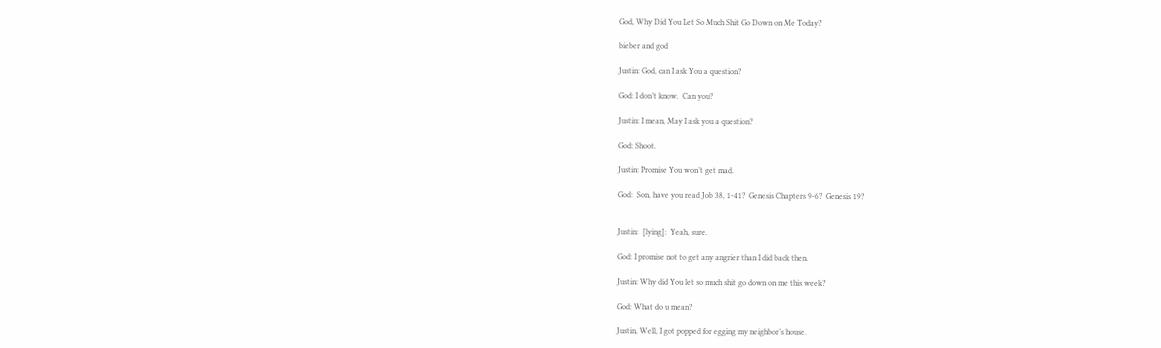God, Why Did You Let So Much Shit Go Down on Me Today?

bieber and god

Justin: God, can I ask You a question?

God: I don’t know.  Can you?

Justin: I mean, May I ask you a question?

God: Shoot.

Justin: Promise You won’t get mad.

God:  Son, have you read Job 38, 1-41?  Genesis Chapters 9-6?  Genesis 19?


Justin:  [lying]:  Yeah, sure.

God: I promise not to get any angrier than I did back then.

Justin: Why did You let so much shit go down on me this week?

God: What do u mean?

Justin, Well, I got popped for egging my neighbor’s house.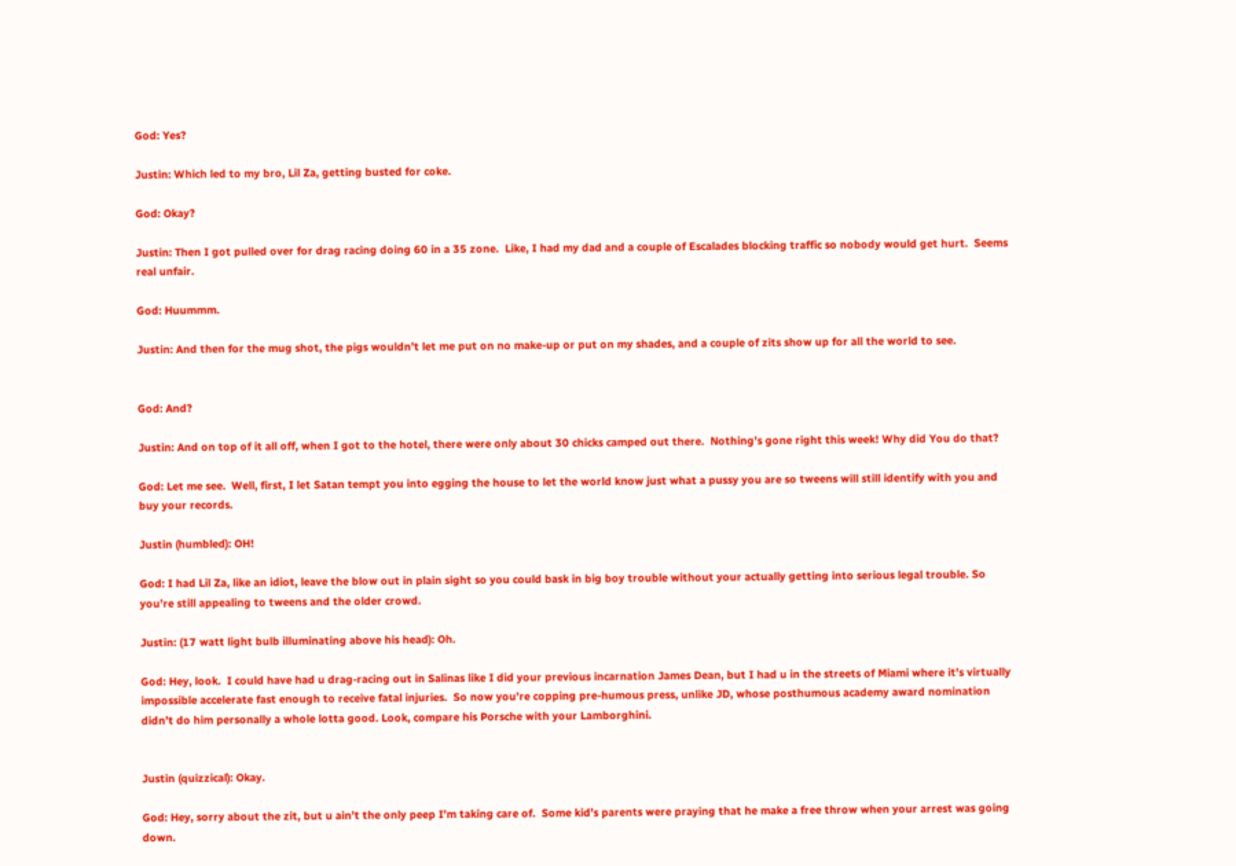God: Yes?

Justin: Which led to my bro, Lil Za, getting busted for coke.

God: Okay?

Justin: Then I got pulled over for drag racing doing 60 in a 35 zone.  Like, I had my dad and a couple of Escalades blocking traffic so nobody would get hurt.  Seems real unfair.

God: Huummm.

Justin: And then for the mug shot, the pigs wouldn’t let me put on no make-up or put on my shades, and a couple of zits show up for all the world to see.


God: And?

Justin: And on top of it all off, when I got to the hotel, there were only about 30 chicks camped out there.  Nothing’s gone right this week! Why did You do that?

God: Let me see.  Well, first, I let Satan tempt you into egging the house to let the world know just what a pussy you are so tweens will still identify with you and buy your records.

Justin (humbled): OH!

God: I had Lil Za, like an idiot, leave the blow out in plain sight so you could bask in big boy trouble without your actually getting into serious legal trouble. So you’re still appealing to tweens and the older crowd.

Justin: (17 watt light bulb illuminating above his head): Oh.

God: Hey, look.  I could have had u drag-racing out in Salinas like I did your previous incarnation James Dean, but I had u in the streets of Miami where it’s virtually impossible accelerate fast enough to receive fatal injuries.  So now you’re copping pre-humous press, unlike JD, whose posthumous academy award nomination didn’t do him personally a whole lotta good. Look, compare his Porsche with your Lamborghini.


Justin (quizzical): Okay.

God: Hey, sorry about the zit, but u ain’t the only peep I’m taking care of.  Some kid’s parents were praying that he make a free throw when your arrest was going down.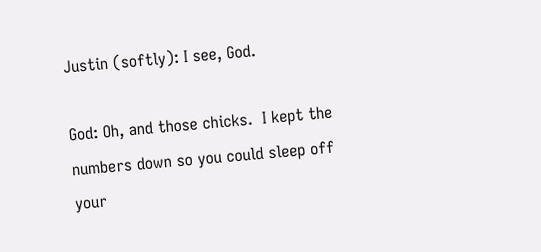Justin (softly): I see, God.

God: Oh, and those chicks.  I kept the numbers down so you could sleep off your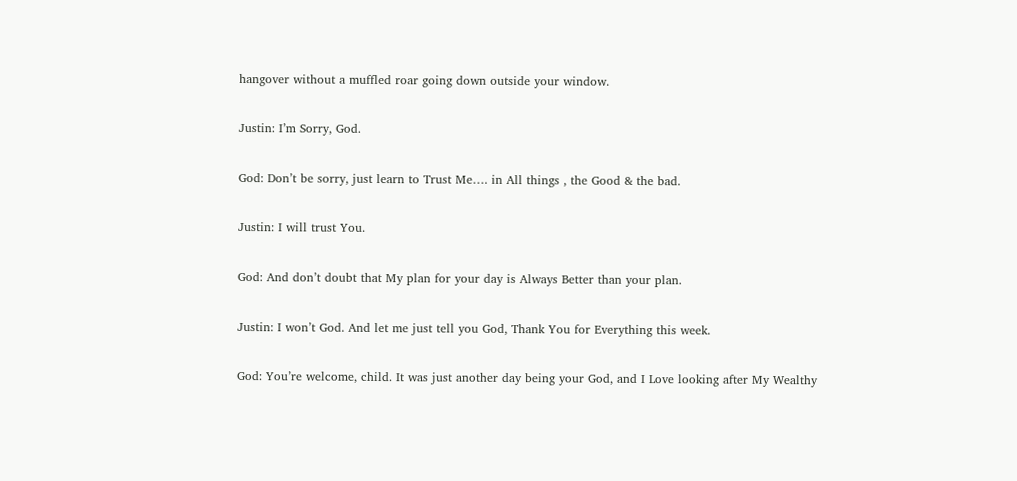hangover without a muffled roar going down outside your window.

Justin: I’m Sorry, God.

God: Don’t be sorry, just learn to Trust Me…. in All things , the Good & the bad.

Justin: I will trust You.

God: And don’t doubt that My plan for your day is Always Better than your plan.

Justin: I won’t God. And let me just tell you God, Thank You for Everything this week.

God: You’re welcome, child. It was just another day being your God, and I Love looking after My Wealthy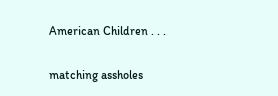American Children . . .

matching assholes